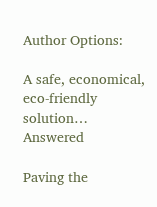Author Options:

A safe, economical, eco-friendly solution… Answered

Paving the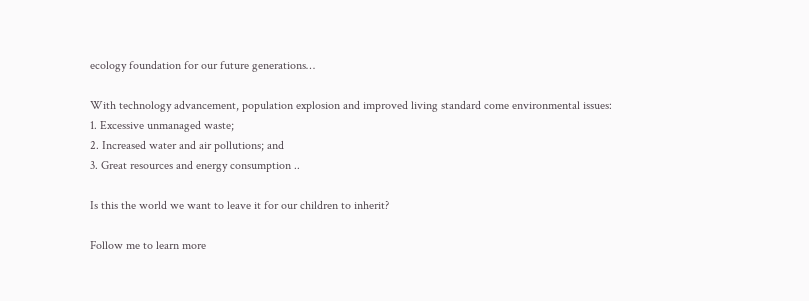ecology foundation for our future generations…

With technology advancement, population explosion and improved living standard come environmental issues:
1. Excessive unmanaged waste;
2. Increased water and air pollutions; and
3. Great resources and energy consumption ..

Is this the world we want to leave it for our children to inherit?

Follow me to learn more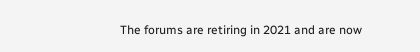The forums are retiring in 2021 and are now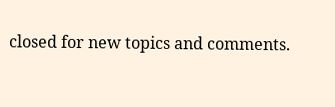closed for new topics and comments.